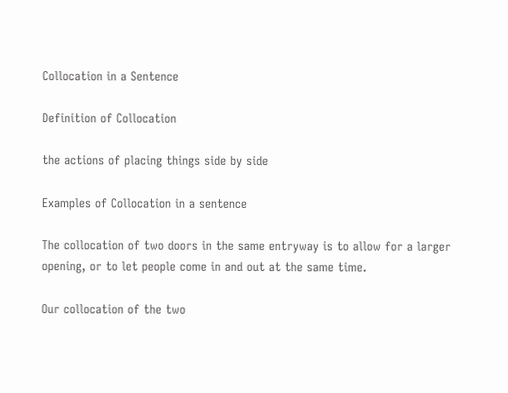Collocation in a Sentence

Definition of Collocation

the actions of placing things side by side

Examples of Collocation in a sentence

The collocation of two doors in the same entryway is to allow for a larger opening, or to let people come in and out at the same time.

Our collocation of the two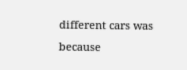different cars was because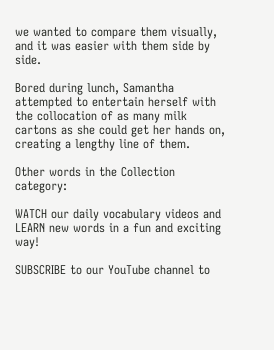we wanted to compare them visually, and it was easier with them side by side.

Bored during lunch, Samantha attempted to entertain herself with the collocation of as many milk cartons as she could get her hands on, creating a lengthy line of them.

Other words in the Collection category:

WATCH our daily vocabulary videos and LEARN new words in a fun and exciting way!

SUBSCRIBE to our YouTube channel to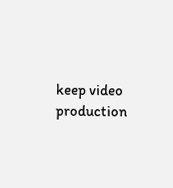keep video production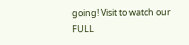going! Visit to watch our FULL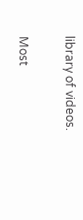library of videos.

Most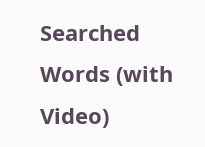Searched Words (with Video)